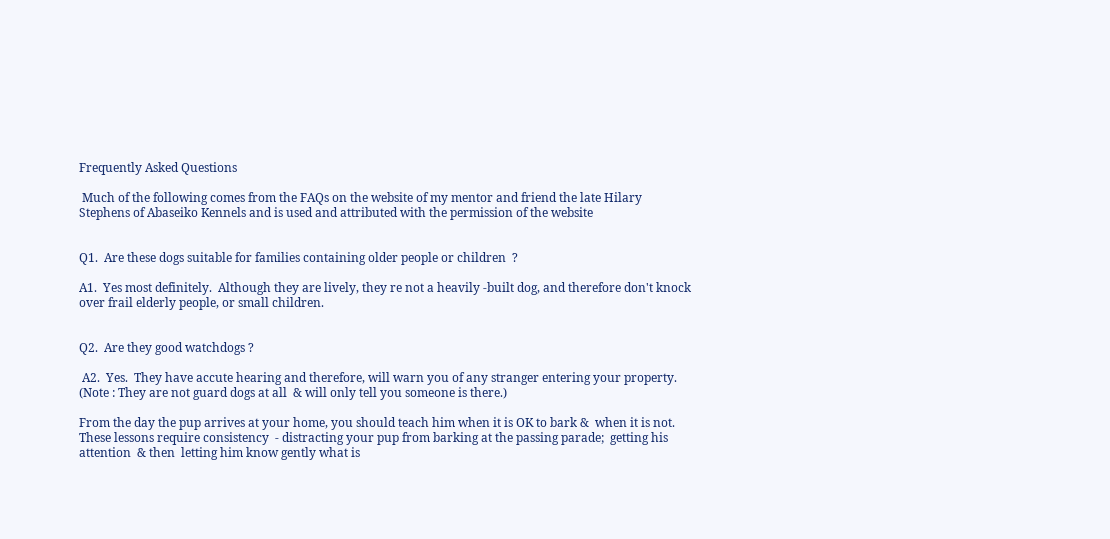Frequently Asked Questions

 Much of the following comes from the FAQs on the website of my mentor and friend the late Hilary Stephens of Abaseiko Kennels and is used and attributed with the permission of the website


Q1.  Are these dogs suitable for families containing older people or children  ?

A1.  Yes most definitely.  Although they are lively, they re not a heavily -built dog, and therefore don't knock over frail elderly people, or small children.


Q2.  Are they good watchdogs ?

 A2.  Yes.  They have accute hearing and therefore, will warn you of any stranger entering your property. (Note : They are not guard dogs at all  & will only tell you someone is there.)

From the day the pup arrives at your home, you should teach him when it is OK to bark &  when it is not. These lessons require consistency  - distracting your pup from barking at the passing parade;  getting his attention  & then  letting him know gently what is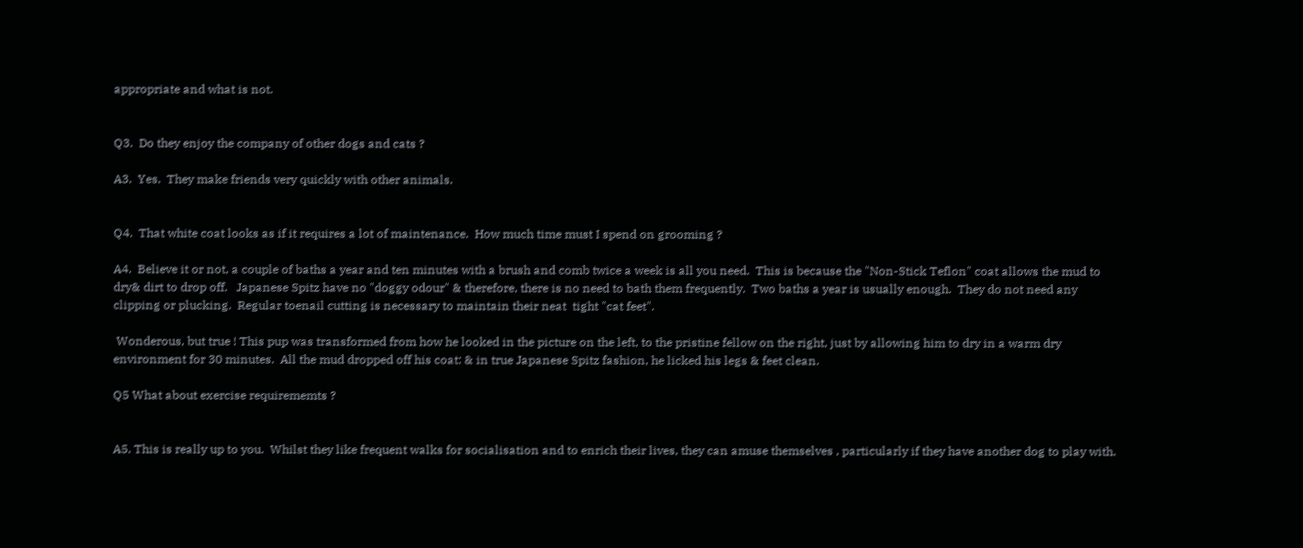appropriate and what is not.


Q3.  Do they enjoy the company of other dogs and cats ?

A3.  Yes.  They make friends very quickly with other animals.


Q4.  That white coat looks as if it requires a lot of maintenance.  How much time must I spend on grooming ?

A4.  Believe it or not, a couple of baths a year and ten minutes with a brush and comb twice a week is all you need.  This is because the "Non-Stick Teflon" coat allows the mud to dry& dirt to drop off.   Japanese Spitz have no "doggy odour" & therefore, there is no need to bath them frequently.  Two baths a year is usually enough.  They do not need any clipping or plucking.  Regular toenail cutting is necessary to maintain their neat  tight "cat feet".

 Wonderous, but true ! This pup was transformed from how he looked in the picture on the left, to the pristine fellow on the right, just by allowing him to dry in a warm dry environment for 30 minutes.  All the mud dropped off his coat: & in true Japanese Spitz fashion, he licked his legs & feet clean.

Q5 What about exercise requirememts ?


A5. This is really up to you.  Whilst they like frequent walks for socialisation and to enrich their lives, they can amuse themselves , particularly if they have another dog to play with.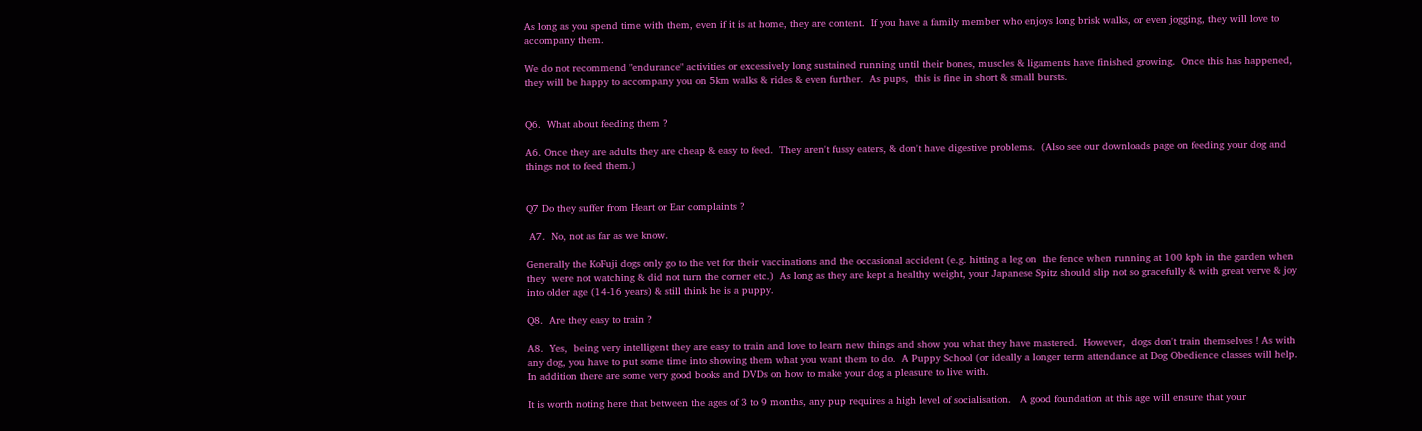As long as you spend time with them, even if it is at home, they are content.  If you have a family member who enjoys long brisk walks, or even jogging, they will love to accompany them.

We do not recommend "endurance" activities or excessively long sustained running until their bones, muscles & ligaments have finished growing.  Once this has happened, they will be happy to accompany you on 5km walks & rides & even further.  As pups,  this is fine in short & small bursts.


Q6.  What about feeding them ?

A6. Once they are adults they are cheap & easy to feed.  They aren't fussy eaters, & don't have digestive problems.  (Also see our downloads page on feeding your dog and things not to feed them.)


Q7 Do they suffer from Heart or Ear complaints ?

 A7.  No, not as far as we know.

Generally the KoFuji dogs only go to the vet for their vaccinations and the occasional accident (e.g. hitting a leg on  the fence when running at 100 kph in the garden when they  were not watching & did not turn the corner etc.)  As long as they are kept a healthy weight, your Japanese Spitz should slip not so gracefully & with great verve & joy into older age (14-16 years) & still think he is a puppy.

Q8.  Are they easy to train ?

A8.  Yes,  being very intelligent they are easy to train and love to learn new things and show you what they have mastered.  However,  dogs don't train themselves ! As with any dog, you have to put some time into showing them what you want them to do.  A Puppy School (or ideally a longer term attendance at Dog Obedience classes will help.  In addition there are some very good books and DVDs on how to make your dog a pleasure to live with.

It is worth noting here that between the ages of 3 to 9 months, any pup requires a high level of socialisation.   A good foundation at this age will ensure that your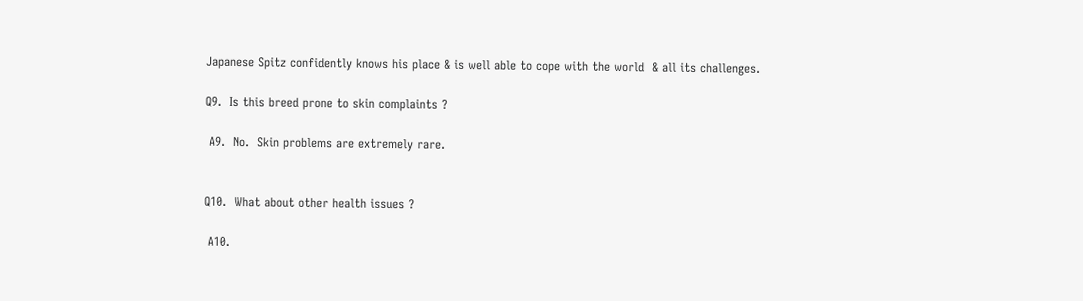Japanese Spitz confidently knows his place & is well able to cope with the world  & all its challenges.

Q9.  Is this breed prone to skin complaints ?

 A9.  No.  Skin problems are extremely rare.


Q10.  What about other health issues ?

 A10.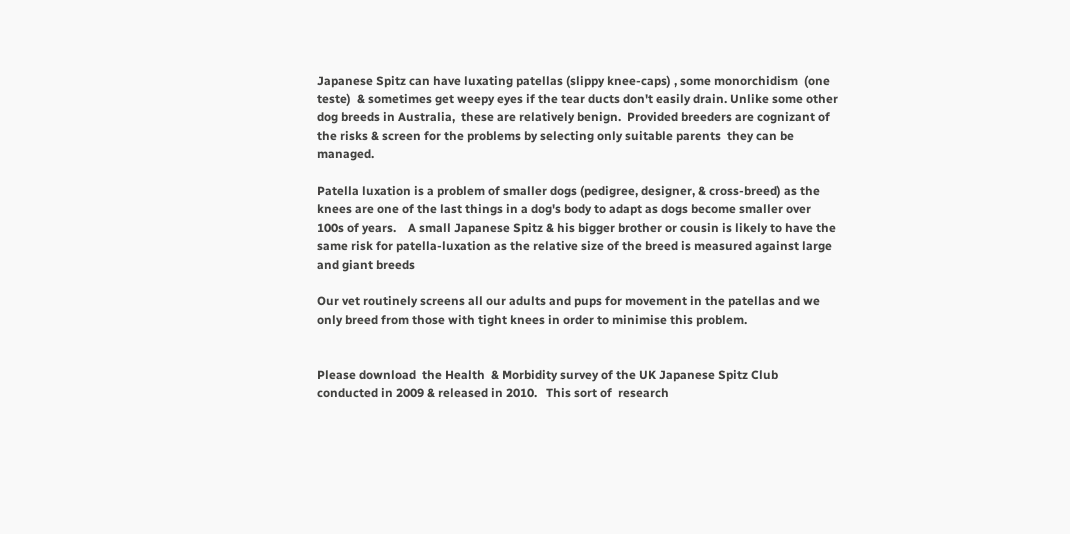Japanese Spitz can have luxating patellas (slippy knee-caps) , some monorchidism  (one teste)  & sometimes get weepy eyes if the tear ducts don't easily drain. Unlike some other dog breeds in Australia,  these are relatively benign.  Provided breeders are cognizant of the risks & screen for the problems by selecting only suitable parents  they can be managed.

Patella luxation is a problem of smaller dogs (pedigree, designer, & cross-breed) as the knees are one of the last things in a dog's body to adapt as dogs become smaller over 100s of years.    A small Japanese Spitz & his bigger brother or cousin is likely to have the same risk for patella-luxation as the relative size of the breed is measured against large and giant breeds

Our vet routinely screens all our adults and pups for movement in the patellas and we only breed from those with tight knees in order to minimise this problem.


Please download  the Health  & Morbidity survey of the UK Japanese Spitz Club  conducted in 2009 & released in 2010.   This sort of  research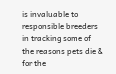is invaluable to responsible breeders in tracking some of the reasons pets die & for the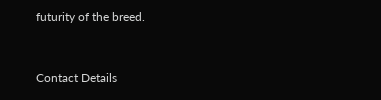futurity of the breed.


Contact Details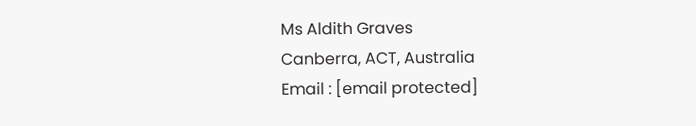Ms Aldith Graves
Canberra, ACT, Australia
Email : [email protected]